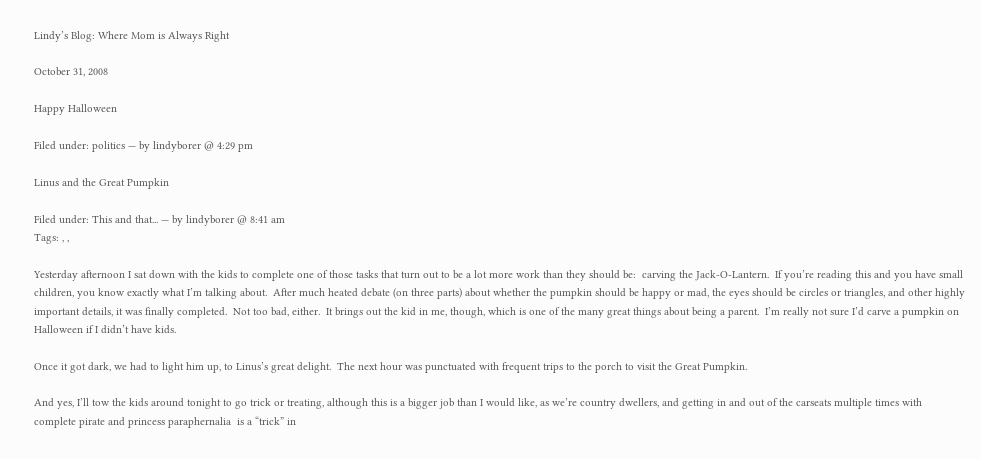Lindy’s Blog: Where Mom is Always Right

October 31, 2008

Happy Halloween

Filed under: politics — by lindyborer @ 4:29 pm

Linus and the Great Pumpkin

Filed under: This and that... — by lindyborer @ 8:41 am
Tags: , ,

Yesterday afternoon I sat down with the kids to complete one of those tasks that turn out to be a lot more work than they should be:  carving the Jack-O-Lantern.  If you’re reading this and you have small children, you know exactly what I’m talking about.  After much heated debate (on three parts) about whether the pumpkin should be happy or mad, the eyes should be circles or triangles, and other highly important details, it was finally completed.  Not too bad, either.  It brings out the kid in me, though, which is one of the many great things about being a parent.  I’m really not sure I’d carve a pumpkin on Halloween if I didn’t have kids.

Once it got dark, we had to light him up, to Linus’s great delight.  The next hour was punctuated with frequent trips to the porch to visit the Great Pumpkin.

And yes, I’ll tow the kids around tonight to go trick or treating, although this is a bigger job than I would like, as we’re country dwellers, and getting in and out of the carseats multiple times with complete pirate and princess paraphernalia  is a “trick” in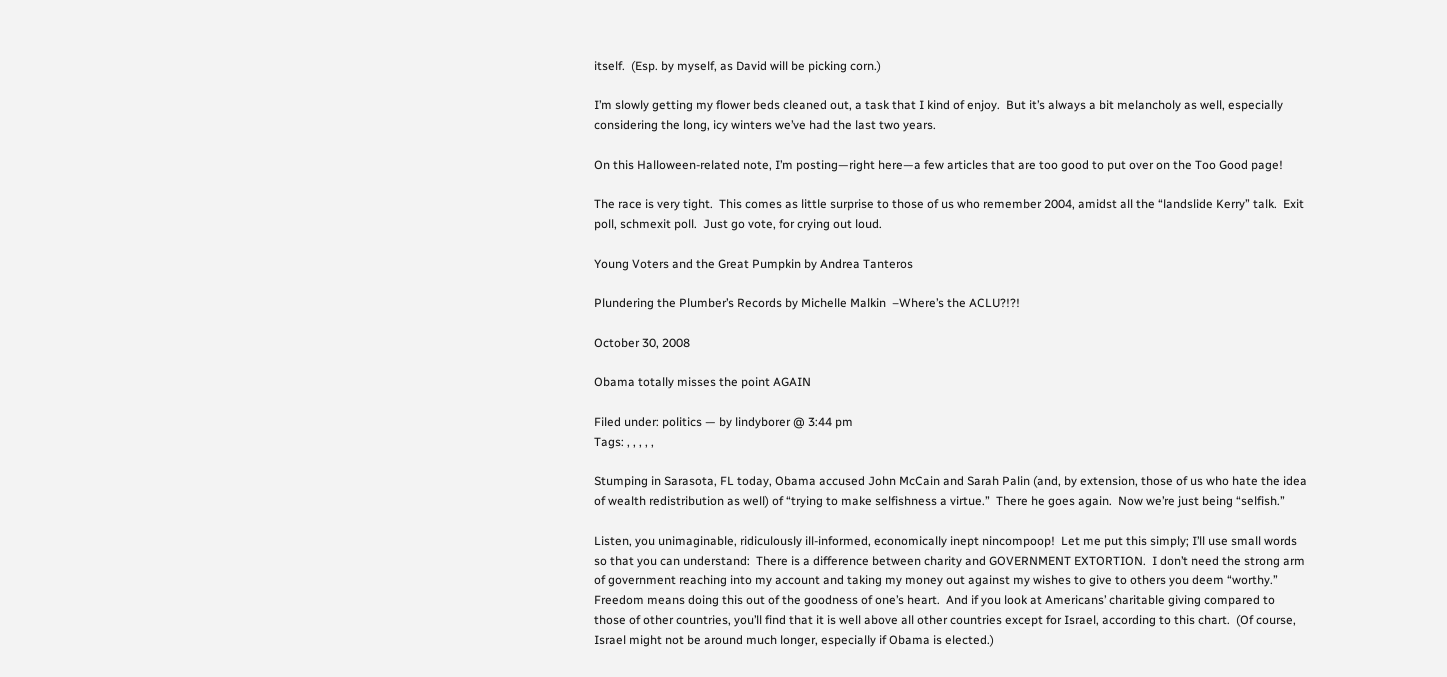itself.  (Esp. by myself, as David will be picking corn.)

I’m slowly getting my flower beds cleaned out, a task that I kind of enjoy.  But it’s always a bit melancholy as well, especially considering the long, icy winters we’ve had the last two years.

On this Halloween-related note, I’m posting—right here—a few articles that are too good to put over on the Too Good page!

The race is very tight.  This comes as little surprise to those of us who remember 2004, amidst all the “landslide Kerry” talk.  Exit poll, schmexit poll.  Just go vote, for crying out loud.

Young Voters and the Great Pumpkin by Andrea Tanteros

Plundering the Plumber’s Records by Michelle Malkin  –Where’s the ACLU?!?!

October 30, 2008

Obama totally misses the point AGAIN

Filed under: politics — by lindyborer @ 3:44 pm
Tags: , , , , ,

Stumping in Sarasota, FL today, Obama accused John McCain and Sarah Palin (and, by extension, those of us who hate the idea of wealth redistribution as well) of “trying to make selfishness a virtue.”  There he goes again.  Now we’re just being “selfish.”

Listen, you unimaginable, ridiculously ill-informed, economically inept nincompoop!  Let me put this simply; I’ll use small words so that you can understand:  There is a difference between charity and GOVERNMENT EXTORTION.  I don’t need the strong arm of government reaching into my account and taking my money out against my wishes to give to others you deem “worthy.”  Freedom means doing this out of the goodness of one’s heart.  And if you look at Americans’ charitable giving compared to those of other countries, you’ll find that it is well above all other countries except for Israel, according to this chart.  (Of course, Israel might not be around much longer, especially if Obama is elected.)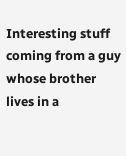Interesting stuff coming from a guy whose brother lives in a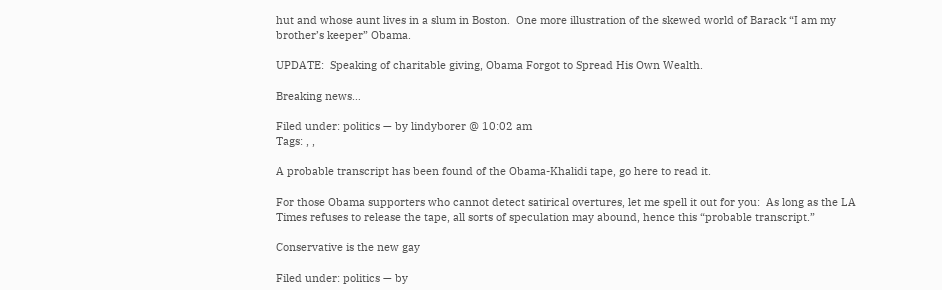hut and whose aunt lives in a slum in Boston.  One more illustration of the skewed world of Barack “I am my brother’s keeper” Obama.

UPDATE:  Speaking of charitable giving, Obama Forgot to Spread His Own Wealth.

Breaking news…

Filed under: politics — by lindyborer @ 10:02 am
Tags: , ,

A probable transcript has been found of the Obama-Khalidi tape, go here to read it.

For those Obama supporters who cannot detect satirical overtures, let me spell it out for you:  As long as the LA Times refuses to release the tape, all sorts of speculation may abound, hence this “probable transcript.”

Conservative is the new gay

Filed under: politics — by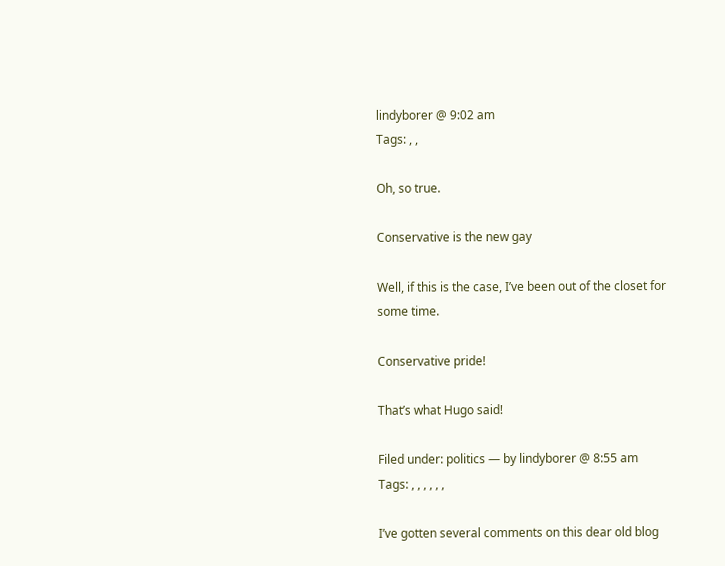lindyborer @ 9:02 am
Tags: , ,

Oh, so true.

Conservative is the new gay

Well, if this is the case, I’ve been out of the closet for some time.

Conservative pride!

That’s what Hugo said!

Filed under: politics — by lindyborer @ 8:55 am
Tags: , , , , , ,

I’ve gotten several comments on this dear old blog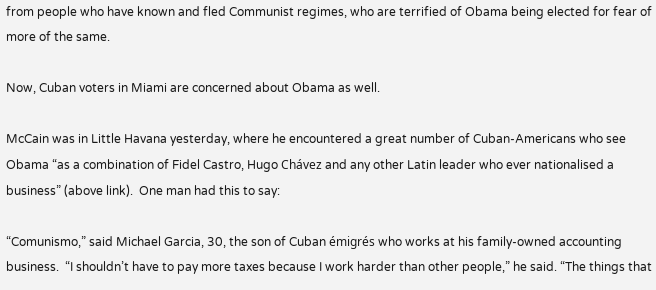from people who have known and fled Communist regimes, who are terrified of Obama being elected for fear of more of the same.

Now, Cuban voters in Miami are concerned about Obama as well.

McCain was in Little Havana yesterday, where he encountered a great number of Cuban-Americans who see Obama “as a combination of Fidel Castro, Hugo Chávez and any other Latin leader who ever nationalised a business” (above link).  One man had this to say:

“Comunismo,” said Michael Garcia, 30, the son of Cuban émigrés who works at his family-owned accounting business.  “I shouldn’t have to pay more taxes because I work harder than other people,” he said. “The things that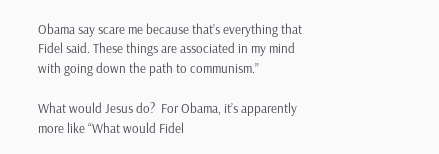Obama say scare me because that’s everything that Fidel said. These things are associated in my mind with going down the path to communism.”

What would Jesus do?  For Obama, it’s apparently more like “What would Fidel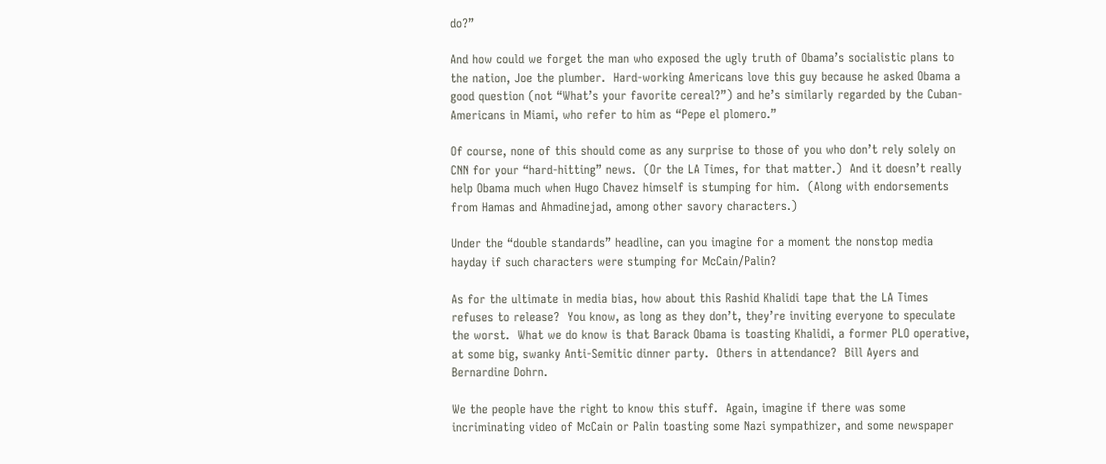do?”

And how could we forget the man who exposed the ugly truth of Obama’s socialistic plans to the nation, Joe the plumber.  Hard-working Americans love this guy because he asked Obama a good question (not “What’s your favorite cereal?”) and he’s similarly regarded by the Cuban-Americans in Miami, who refer to him as “Pepe el plomero.”

Of course, none of this should come as any surprise to those of you who don’t rely solely on CNN for your “hard-hitting” news.  (Or the LA Times, for that matter.)  And it doesn’t really help Obama much when Hugo Chavez himself is stumping for him.  (Along with endorsements from Hamas and Ahmadinejad, among other savory characters.)

Under the “double standards” headline, can you imagine for a moment the nonstop media hayday if such characters were stumping for McCain/Palin?

As for the ultimate in media bias, how about this Rashid Khalidi tape that the LA Times refuses to release?  You know, as long as they don’t, they’re inviting everyone to speculate the worst.  What we do know is that Barack Obama is toasting Khalidi, a former PLO operative, at some big, swanky Anti-Semitic dinner party.  Others in attendance?  Bill Ayers and Bernardine Dohrn.

We the people have the right to know this stuff.  Again, imagine if there was some incriminating video of McCain or Palin toasting some Nazi sympathizer, and some newspaper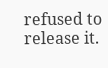refused to release it.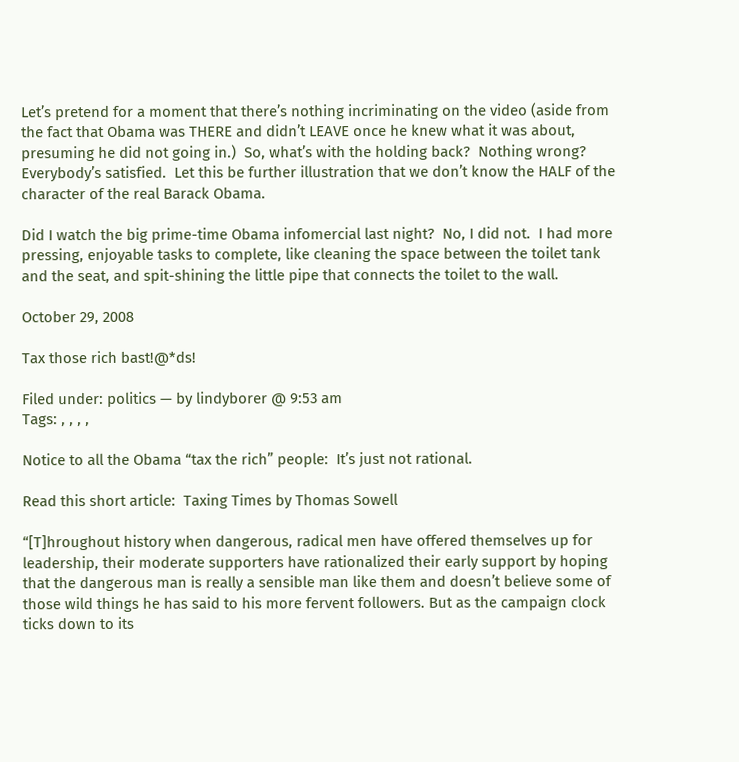Let’s pretend for a moment that there’s nothing incriminating on the video (aside from the fact that Obama was THERE and didn’t LEAVE once he knew what it was about, presuming he did not going in.)  So, what’s with the holding back?  Nothing wrong?  Everybody’s satisfied.  Let this be further illustration that we don’t know the HALF of the character of the real Barack Obama.

Did I watch the big prime-time Obama infomercial last night?  No, I did not.  I had more pressing, enjoyable tasks to complete, like cleaning the space between the toilet tank and the seat, and spit-shining the little pipe that connects the toilet to the wall.

October 29, 2008

Tax those rich bast!@*ds!

Filed under: politics — by lindyborer @ 9:53 am
Tags: , , , ,

Notice to all the Obama “tax the rich” people:  It’s just not rational.

Read this short article:  Taxing Times by Thomas Sowell

“[T]hroughout history when dangerous, radical men have offered themselves up for leadership, their moderate supporters have rationalized their early support by hoping that the dangerous man is really a sensible man like them and doesn’t believe some of those wild things he has said to his more fervent followers. But as the campaign clock ticks down to its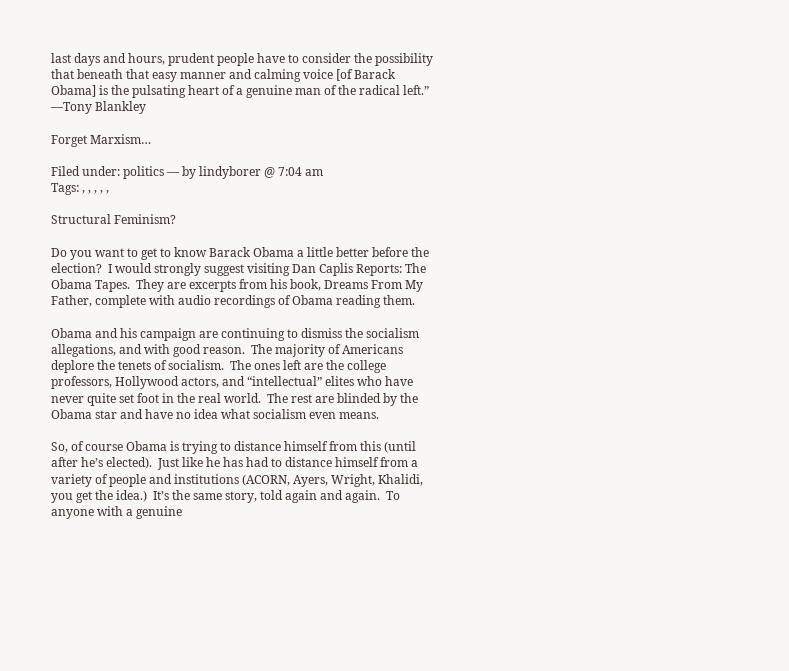last days and hours, prudent people have to consider the possibility that beneath that easy manner and calming voice [of Barack Obama] is the pulsating heart of a genuine man of the radical left.” —Tony Blankley

Forget Marxism…

Filed under: politics — by lindyborer @ 7:04 am
Tags: , , , , ,

Structural Feminism?

Do you want to get to know Barack Obama a little better before the election?  I would strongly suggest visiting Dan Caplis Reports: The Obama Tapes.  They are excerpts from his book, Dreams From My Father, complete with audio recordings of Obama reading them.

Obama and his campaign are continuing to dismiss the socialism allegations, and with good reason.  The majority of Americans deplore the tenets of socialism.  The ones left are the college professors, Hollywood actors, and “intellectual” elites who have never quite set foot in the real world.  The rest are blinded by the Obama star and have no idea what socialism even means.

So, of course Obama is trying to distance himself from this (until after he’s elected).  Just like he has had to distance himself from a variety of people and institutions (ACORN, Ayers, Wright, Khalidi, you get the idea.)  It’s the same story, told again and again.  To anyone with a genuine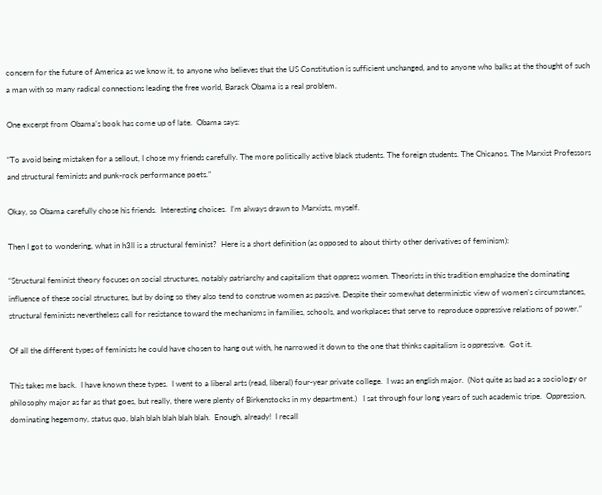concern for the future of America as we know it, to anyone who believes that the US Constitution is sufficient unchanged, and to anyone who balks at the thought of such a man with so many radical connections leading the free world, Barack Obama is a real problem.

One excerpt from Obama’s book has come up of late.  Obama says:

“To avoid being mistaken for a sellout, I chose my friends carefully. The more politically active black students. The foreign students. The Chicanos. The Marxist Professors and structural feminists and punk-rock performance poets.”

Okay, so Obama carefully chose his friends.  Interesting choices.  I’m always drawn to Marxists, myself.

Then I got to wondering, what in h3ll is a structural feminist?  Here is a short definition (as opposed to about thirty other derivatives of feminism):

“Structural feminist theory focuses on social structures, notably patriarchy and capitalism that oppress women. Theorists in this tradition emphasize the dominating influence of these social structures, but by doing so they also tend to construe women as passive. Despite their somewhat deterministic view of women’s circumstances, structural feminists nevertheless call for resistance toward the mechanisms in families, schools, and workplaces that serve to reproduce oppressive relations of power.”

Of all the different types of feminists he could have chosen to hang out with, he narrowed it down to the one that thinks capitalism is oppressive.  Got it.

This takes me back.  I have known these types.  I went to a liberal arts (read, liberal) four-year private college.  I was an english major.  (Not quite as bad as a sociology or philosophy major as far as that goes, but really, there were plenty of Birkenstocks in my department.)   I sat through four long years of such academic tripe.  Oppression, dominating hegemony, status quo, blah blah blah blah blah.  Enough, already!  I recall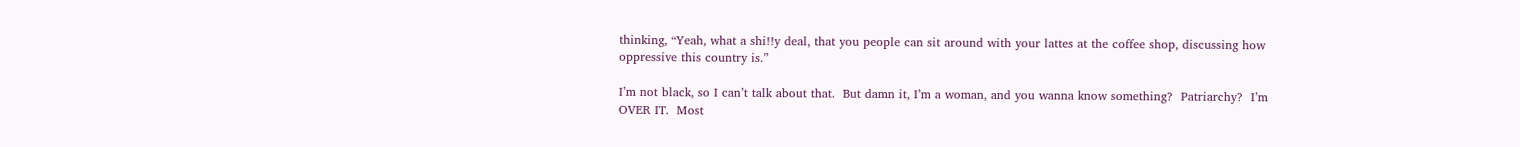thinking, “Yeah, what a shi!!y deal, that you people can sit around with your lattes at the coffee shop, discussing how oppressive this country is.”

I’m not black, so I can’t talk about that.  But damn it, I’m a woman, and you wanna know something?  Patriarchy?  I’m OVER IT.  Most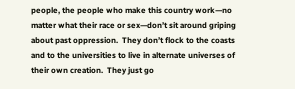people, the people who make this country work—no matter what their race or sex—don’t sit around griping about past oppression.  They don’t flock to the coasts and to the universities to live in alternate universes of their own creation.  They just go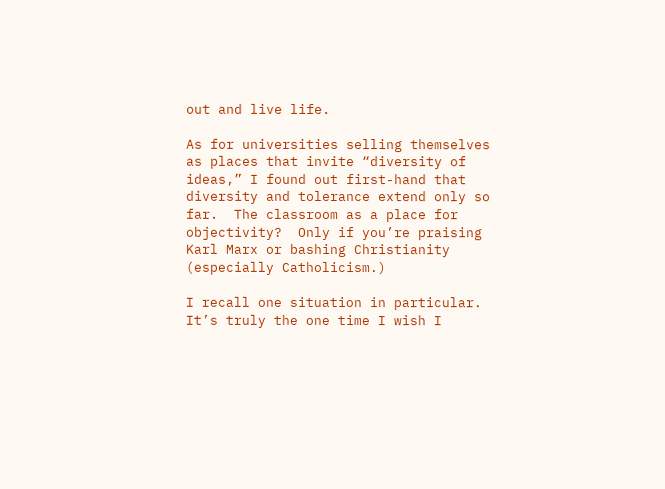out and live life.

As for universities selling themselves as places that invite “diversity of ideas,” I found out first-hand that diversity and tolerance extend only so far.  The classroom as a place for objectivity?  Only if you’re praising Karl Marx or bashing Christianity (especially Catholicism.)

I recall one situation in particular.  It’s truly the one time I wish I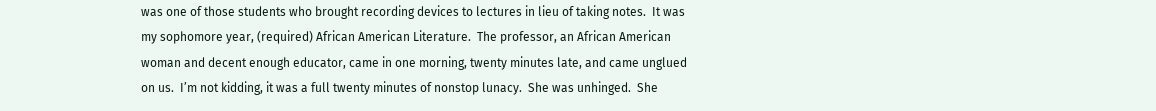was one of those students who brought recording devices to lectures in lieu of taking notes.  It was my sophomore year, (required) African American Literature.  The professor, an African American woman and decent enough educator, came in one morning, twenty minutes late, and came unglued on us.  I’m not kidding, it was a full twenty minutes of nonstop lunacy.  She was unhinged.  She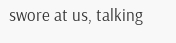swore at us, talking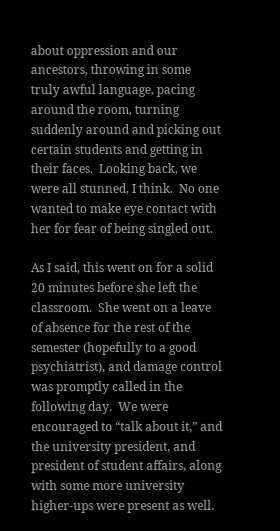about oppression and our ancestors, throwing in some truly awful language, pacing around the room, turning suddenly around and picking out certain students and getting in their faces.  Looking back, we were all stunned, I think.  No one wanted to make eye contact with her for fear of being singled out.

As I said, this went on for a solid 20 minutes before she left the classroom.  She went on a leave of absence for the rest of the semester (hopefully to a good psychiatrist), and damage control was promptly called in the following day.  We were encouraged to “talk about it,” and the university president, and president of student affairs, along with some more university higher-ups were present as well.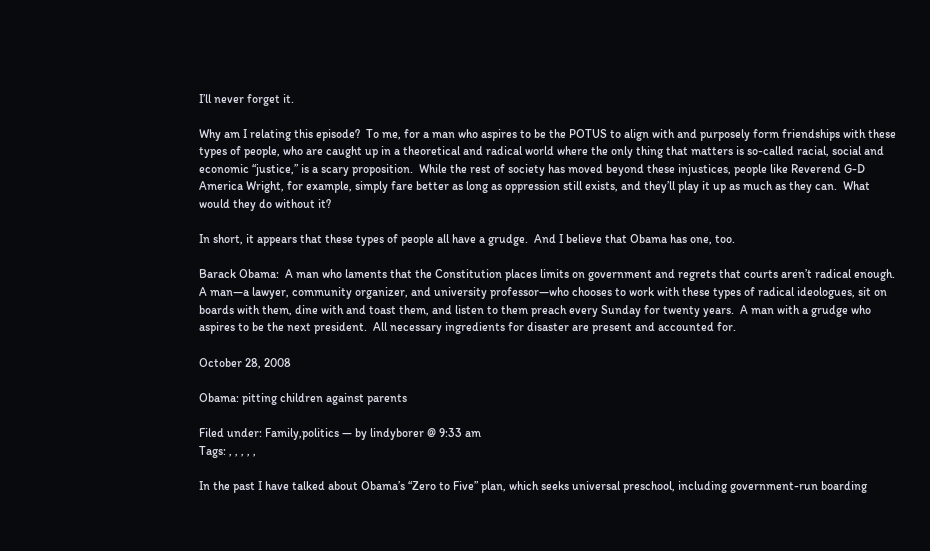I’ll never forget it.

Why am I relating this episode?  To me, for a man who aspires to be the POTUS to align with and purposely form friendships with these types of people, who are caught up in a theoretical and radical world where the only thing that matters is so-called racial, social and economic “justice,” is a scary proposition.  While the rest of society has moved beyond these injustices, people like Reverend G-D America Wright, for example, simply fare better as long as oppression still exists, and they’ll play it up as much as they can.  What would they do without it?

In short, it appears that these types of people all have a grudge.  And I believe that Obama has one, too.

Barack Obama:  A man who laments that the Constitution places limits on government and regrets that courts aren’t radical enough.  A man—a lawyer, community organizer, and university professor—who chooses to work with these types of radical ideologues, sit on boards with them, dine with and toast them, and listen to them preach every Sunday for twenty years.  A man with a grudge who aspires to be the next president.  All necessary ingredients for disaster are present and accounted for.

October 28, 2008

Obama: pitting children against parents

Filed under: Family,politics — by lindyborer @ 9:33 am
Tags: , , , , ,

In the past I have talked about Obama’s “Zero to Five” plan, which seeks universal preschool, including government-run boarding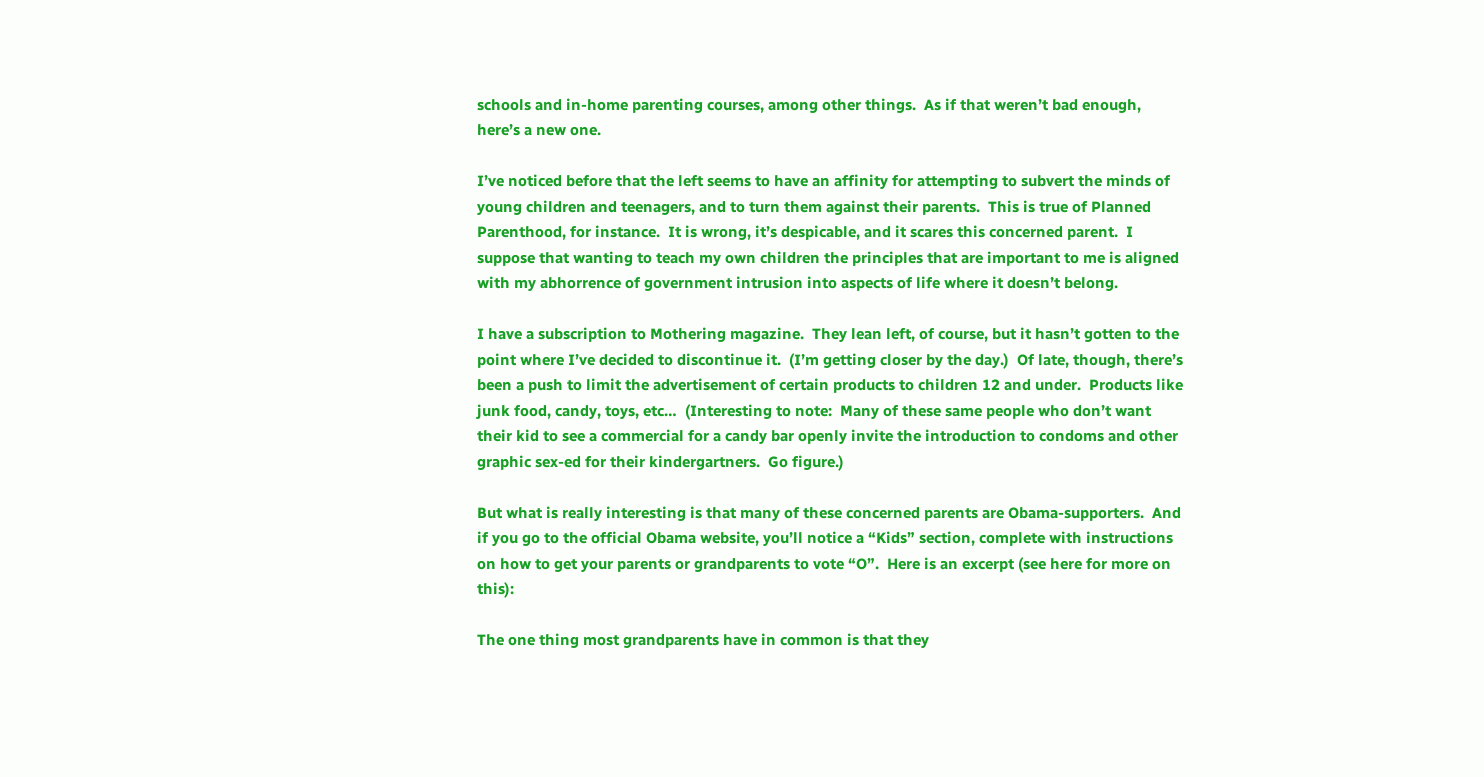schools and in-home parenting courses, among other things.  As if that weren’t bad enough, here’s a new one.

I’ve noticed before that the left seems to have an affinity for attempting to subvert the minds of young children and teenagers, and to turn them against their parents.  This is true of Planned Parenthood, for instance.  It is wrong, it’s despicable, and it scares this concerned parent.  I suppose that wanting to teach my own children the principles that are important to me is aligned with my abhorrence of government intrusion into aspects of life where it doesn’t belong.

I have a subscription to Mothering magazine.  They lean left, of course, but it hasn’t gotten to the point where I’ve decided to discontinue it.  (I’m getting closer by the day.)  Of late, though, there’s been a push to limit the advertisement of certain products to children 12 and under.  Products like junk food, candy, toys, etc…  (Interesting to note:  Many of these same people who don’t want their kid to see a commercial for a candy bar openly invite the introduction to condoms and other graphic sex-ed for their kindergartners.  Go figure.)

But what is really interesting is that many of these concerned parents are Obama-supporters.  And if you go to the official Obama website, you’ll notice a “Kids” section, complete with instructions on how to get your parents or grandparents to vote “O”.  Here is an excerpt (see here for more on this):

The one thing most grandparents have in common is that they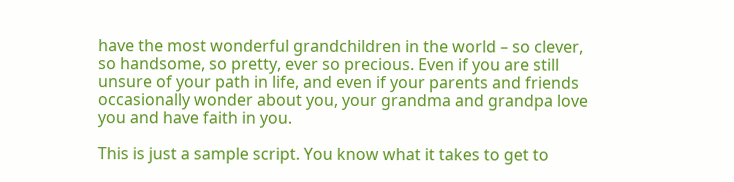have the most wonderful grandchildren in the world – so clever, so handsome, so pretty, ever so precious. Even if you are still unsure of your path in life, and even if your parents and friends occasionally wonder about you, your grandma and grandpa love you and have faith in you.

This is just a sample script. You know what it takes to get to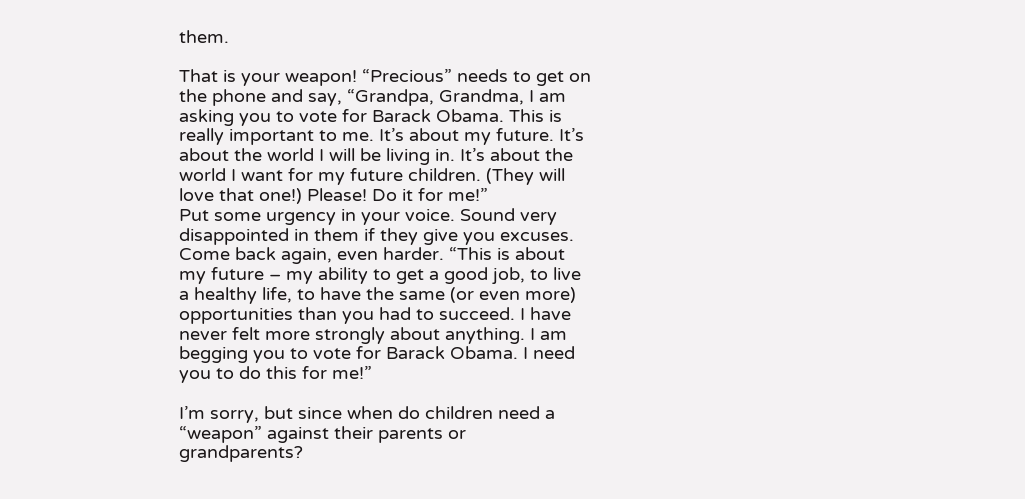them.

That is your weapon! “Precious” needs to get on the phone and say, “Grandpa, Grandma, I am asking you to vote for Barack Obama. This is really important to me. It’s about my future. It’s about the world I will be living in. It’s about the world I want for my future children. (They will love that one!) Please! Do it for me!”
Put some urgency in your voice. Sound very disappointed in them if they give you excuses. Come back again, even harder. “This is about my future – my ability to get a good job, to live a healthy life, to have the same (or even more) opportunities than you had to succeed. I have never felt more strongly about anything. I am begging you to vote for Barack Obama. I need you to do this for me!”

I’m sorry, but since when do children need a “weapon” against their parents or grandparents?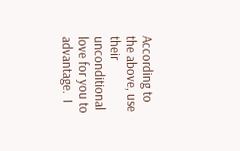According to the above, use their unconditional love for you to advantage.  I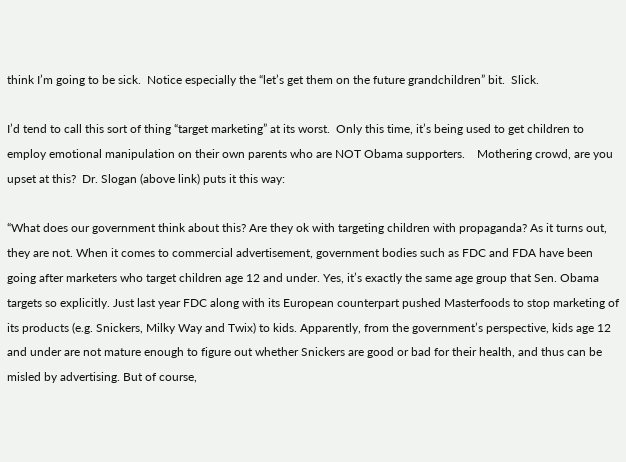think I’m going to be sick.  Notice especially the “let’s get them on the future grandchildren” bit.  Slick.

I’d tend to call this sort of thing “target marketing” at its worst.  Only this time, it’s being used to get children to employ emotional manipulation on their own parents who are NOT Obama supporters.    Mothering crowd, are you upset at this?  Dr. Slogan (above link) puts it this way:

“What does our government think about this? Are they ok with targeting children with propaganda? As it turns out, they are not. When it comes to commercial advertisement, government bodies such as FDC and FDA have been going after marketers who target children age 12 and under. Yes, it’s exactly the same age group that Sen. Obama targets so explicitly. Just last year FDC along with its European counterpart pushed Masterfoods to stop marketing of its products (e.g. Snickers, Milky Way and Twix) to kids. Apparently, from the government’s perspective, kids age 12 and under are not mature enough to figure out whether Snickers are good or bad for their health, and thus can be misled by advertising. But of course,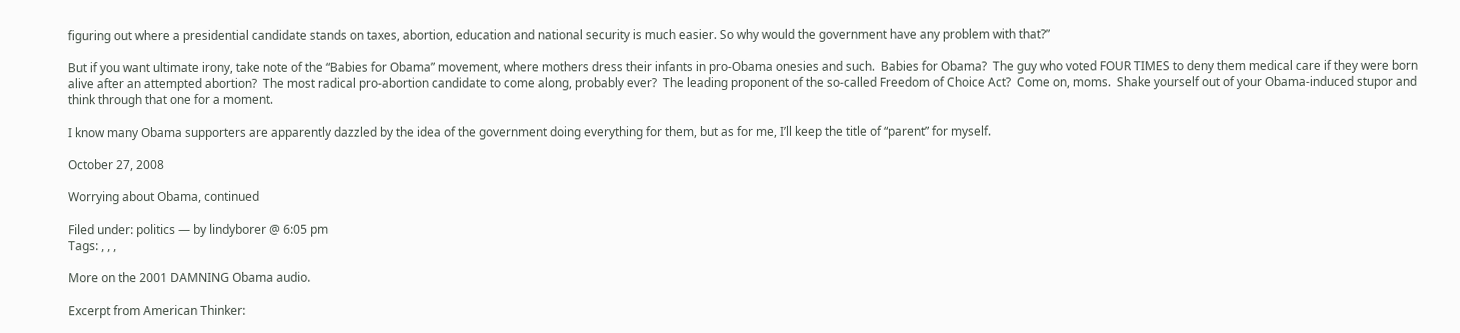figuring out where a presidential candidate stands on taxes, abortion, education and national security is much easier. So why would the government have any problem with that?”

But if you want ultimate irony, take note of the “Babies for Obama” movement, where mothers dress their infants in pro-Obama onesies and such.  Babies for Obama?  The guy who voted FOUR TIMES to deny them medical care if they were born alive after an attempted abortion?  The most radical pro-abortion candidate to come along, probably ever?  The leading proponent of the so-called Freedom of Choice Act?  Come on, moms.  Shake yourself out of your Obama-induced stupor and think through that one for a moment.

I know many Obama supporters are apparently dazzled by the idea of the government doing everything for them, but as for me, I’ll keep the title of “parent” for myself.

October 27, 2008

Worrying about Obama, continued

Filed under: politics — by lindyborer @ 6:05 pm
Tags: , , ,

More on the 2001 DAMNING Obama audio.

Excerpt from American Thinker: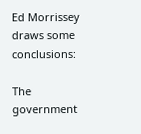Ed Morrissey draws some conclusions:

The government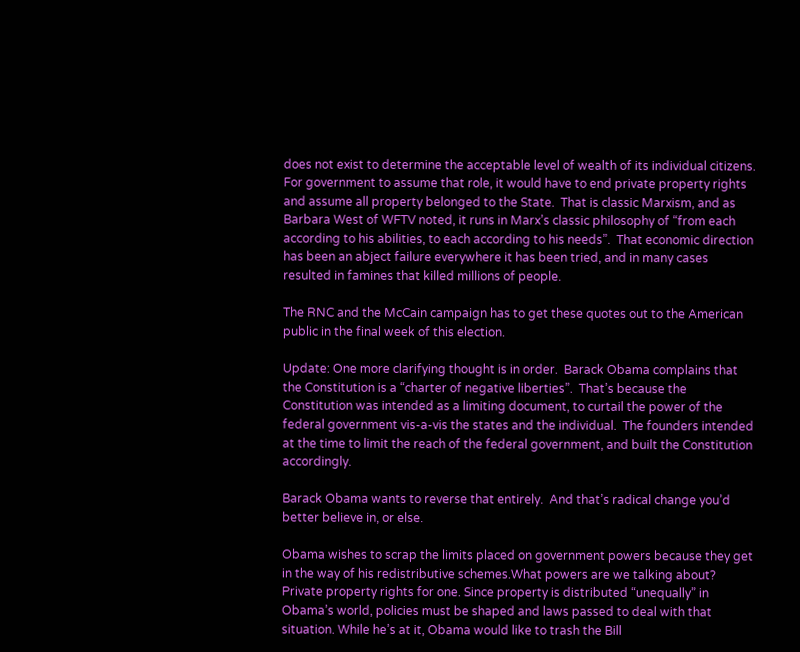does not exist to determine the acceptable level of wealth of its individual citizens.  For government to assume that role, it would have to end private property rights and assume all property belonged to the State.  That is classic Marxism, and as Barbara West of WFTV noted, it runs in Marx’s classic philosophy of “from each according to his abilities, to each according to his needs”.  That economic direction has been an abject failure everywhere it has been tried, and in many cases resulted in famines that killed millions of people.

The RNC and the McCain campaign has to get these quotes out to the American public in the final week of this election.

Update: One more clarifying thought is in order.  Barack Obama complains that the Constitution is a “charter of negative liberties”.  That’s because the Constitution was intended as a limiting document, to curtail the power of the federal government vis-a-vis the states and the individual.  The founders intended at the time to limit the reach of the federal government, and built the Constitution accordingly.

Barack Obama wants to reverse that entirely.  And that’s radical change you’d better believe in, or else.

Obama wishes to scrap the limits placed on government powers because they get in the way of his redistributive schemes.What powers are we talking about? Private property rights for one. Since property is distributed “unequally” in Obama’s world, policies must be shaped and laws passed to deal with that situation. While he’s at it, Obama would like to trash the Bill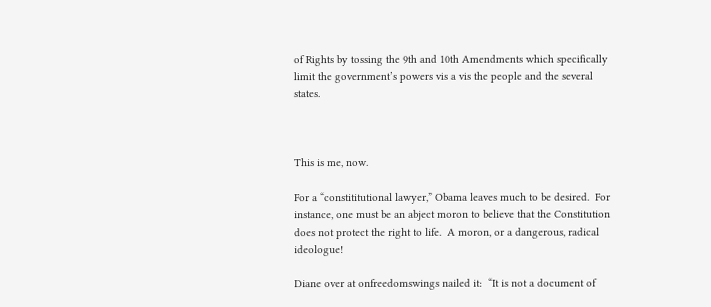of Rights by tossing the 9th and 10th Amendments which specifically limit the government’s powers vis a vis the people and the several states.



This is me, now.

For a “constititutional lawyer,” Obama leaves much to be desired.  For instance, one must be an abject moron to believe that the Constitution does not protect the right to life.  A moron, or a dangerous, radical ideologue!

Diane over at onfreedomswings nailed it:  “It is not a document of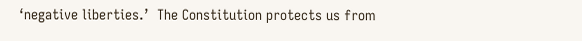‘negative liberties.’  The Constitution protects us from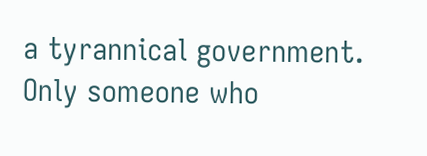a tyrannical government.  Only someone who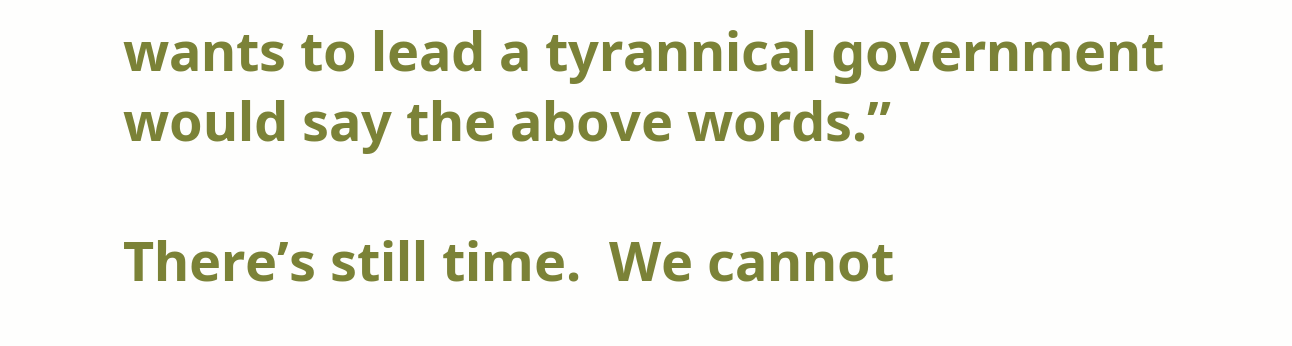wants to lead a tyrannical government would say the above words.”

There’s still time.  We cannot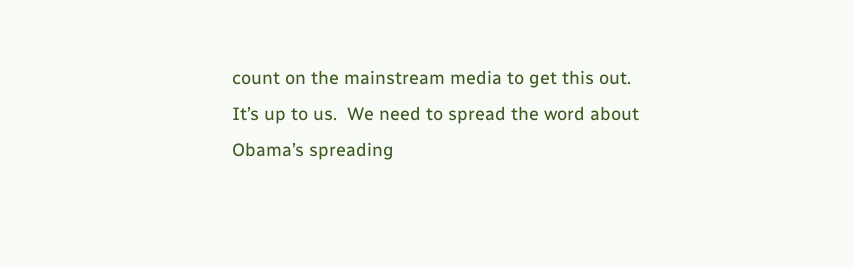count on the mainstream media to get this out.  It’s up to us.  We need to spread the word about Obama’s spreading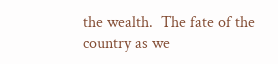the wealth.  The fate of the country as we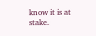know it is at stake.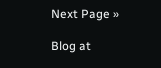Next Page »

Blog at